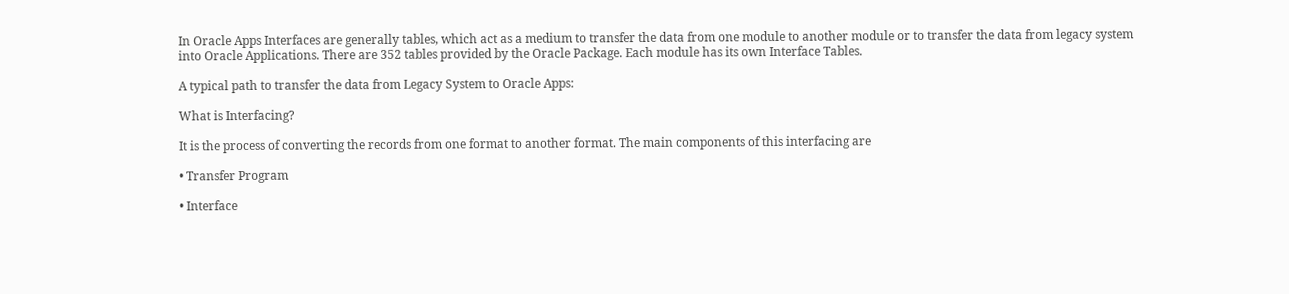In Oracle Apps Interfaces are generally tables, which act as a medium to transfer the data from one module to another module or to transfer the data from legacy system into Oracle Applications. There are 352 tables provided by the Oracle Package. Each module has its own Interface Tables.

A typical path to transfer the data from Legacy System to Oracle Apps:

What is Interfacing?

It is the process of converting the records from one format to another format. The main components of this interfacing are

• Transfer Program

• Interface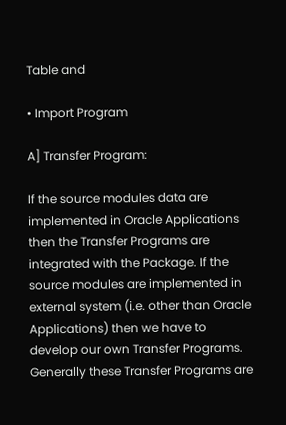Table and

• Import Program

A] Transfer Program:

If the source modules data are implemented in Oracle Applications then the Transfer Programs are integrated with the Package. If the source modules are implemented in external system (i.e. other than Oracle Applications) then we have to develop our own Transfer Programs. Generally these Transfer Programs are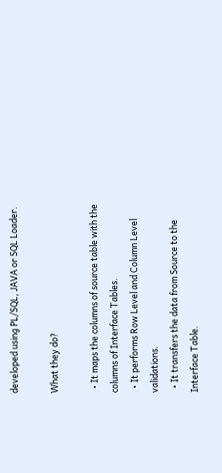developed using PL/SQL, JAVA or SQL Loader.

What they do?

  • It maps the columns of source table with the columns of Interface Tables.
  • It performs Row Level and Column Level validations.
  • It transfers the data from Source to the Interface Table.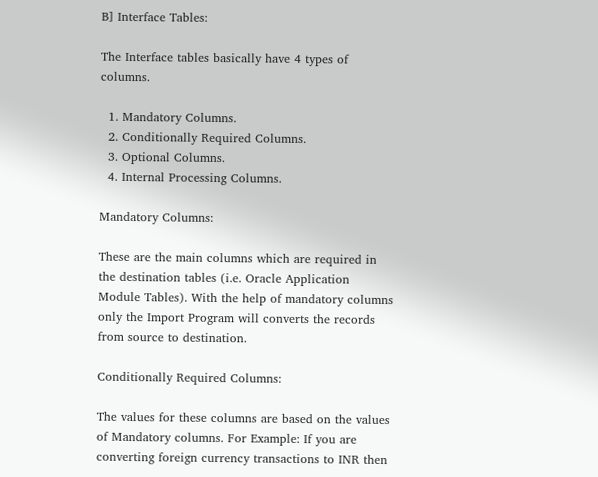B] Interface Tables:

The Interface tables basically have 4 types of columns.

  1. Mandatory Columns.
  2. Conditionally Required Columns.
  3. Optional Columns.
  4. Internal Processing Columns.

Mandatory Columns:

These are the main columns which are required in the destination tables (i.e. Oracle Application Module Tables). With the help of mandatory columns only the Import Program will converts the records from source to destination.

Conditionally Required Columns:

The values for these columns are based on the values of Mandatory columns. For Example: If you are converting foreign currency transactions to INR then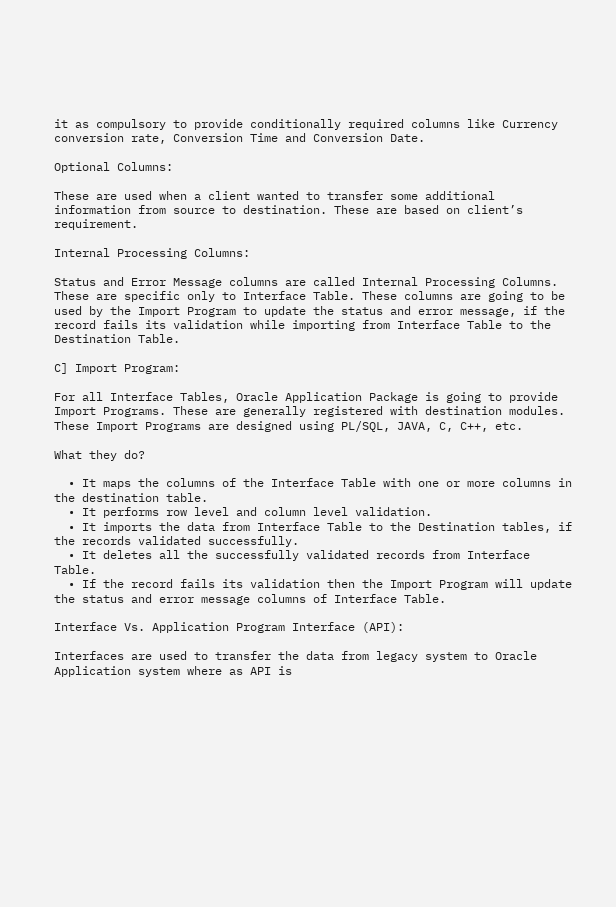it as compulsory to provide conditionally required columns like Currency conversion rate, Conversion Time and Conversion Date.

Optional Columns:

These are used when a client wanted to transfer some additional information from source to destination. These are based on client’s requirement.

Internal Processing Columns:

Status and Error Message columns are called Internal Processing Columns. These are specific only to Interface Table. These columns are going to be used by the Import Program to update the status and error message, if the record fails its validation while importing from Interface Table to the Destination Table.

C] Import Program:

For all Interface Tables, Oracle Application Package is going to provide Import Programs. These are generally registered with destination modules. These Import Programs are designed using PL/SQL, JAVA, C, C++, etc.

What they do?

  • It maps the columns of the Interface Table with one or more columns in the destination table.
  • It performs row level and column level validation.
  • It imports the data from Interface Table to the Destination tables, if the records validated successfully.
  • It deletes all the successfully validated records from Interface Table.
  • If the record fails its validation then the Import Program will update the status and error message columns of Interface Table.

Interface Vs. Application Program Interface (API):

Interfaces are used to transfer the data from legacy system to Oracle Application system where as API is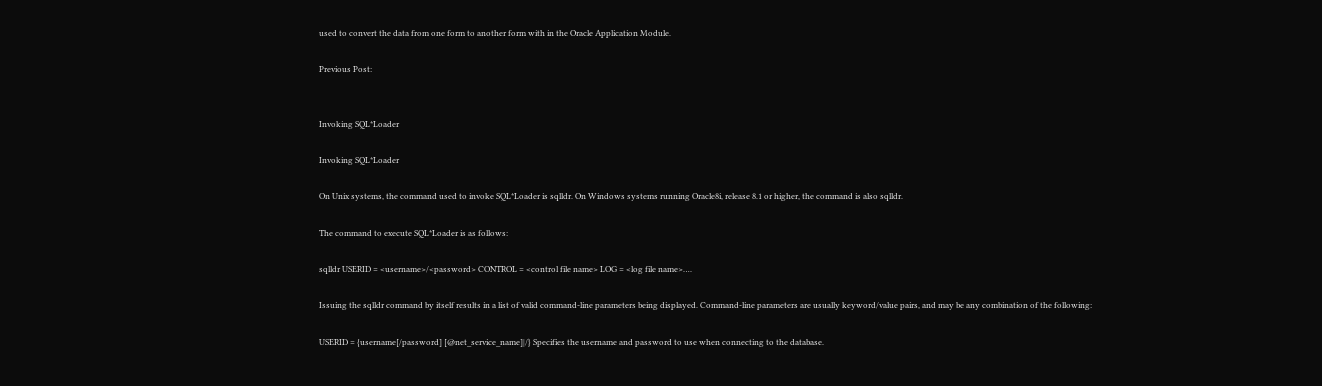used to convert the data from one form to another form with in the Oracle Application Module.

Previous Post:


Invoking SQL*Loader

Invoking SQL*Loader

On Unix systems, the command used to invoke SQL*Loader is sqlldr. On Windows systems running Oracle8i, release 8.1 or higher, the command is also sqlldr.

The command to execute SQL*Loader is as follows:

sqlldr USERID = <username>/<password> CONTROL = <control file name> LOG = <log file name>….

Issuing the sqlldr command by itself results in a list of valid command-line parameters being displayed. Command-line parameters are usually keyword/value pairs, and may be any combination of the following:

USERID = {username[/password] [@net_service_name]|/} Specifies the username and password to use when connecting to the database.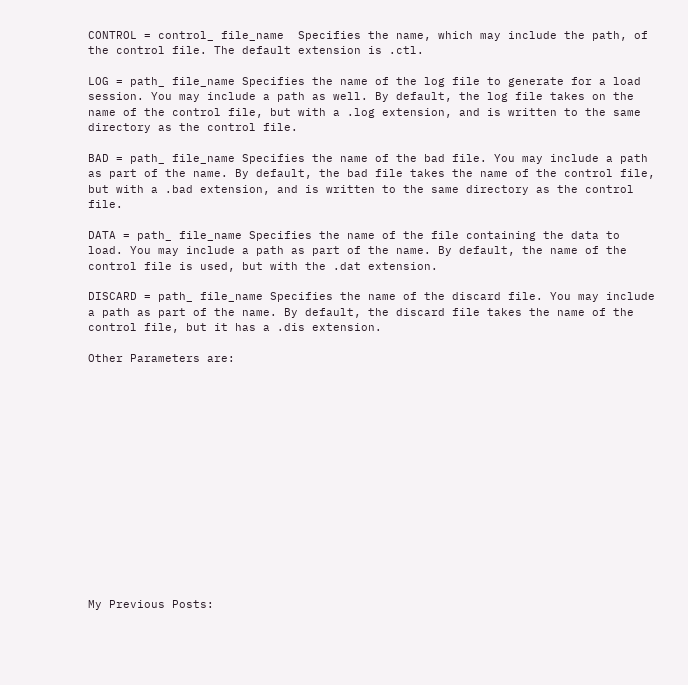CONTROL = control_ file_name  Specifies the name, which may include the path, of the control file. The default extension is .ctl.

LOG = path_ file_name Specifies the name of the log file to generate for a load session. You may include a path as well. By default, the log file takes on the name of the control file, but with a .log extension, and is written to the same directory as the control file.

BAD = path_ file_name Specifies the name of the bad file. You may include a path as part of the name. By default, the bad file takes the name of the control file, but with a .bad extension, and is written to the same directory as the control file.

DATA = path_ file_name Specifies the name of the file containing the data to load. You may include a path as part of the name. By default, the name of the control file is used, but with the .dat extension.

DISCARD = path_ file_name Specifies the name of the discard file. You may include a path as part of the name. By default, the discard file takes the name of the control file, but it has a .dis extension.

Other Parameters are:















My Previous Posts: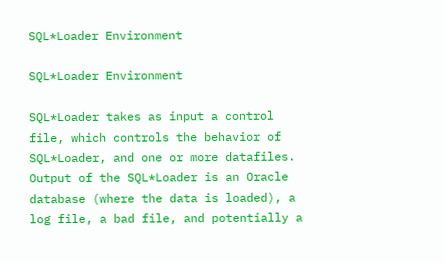SQL*Loader Environment

SQL*Loader Environment

SQL*Loader takes as input a control file, which controls the behavior of SQL*Loader, and one or more datafiles. Output of the SQL*Loader is an Oracle database (where the data is loaded), a log file, a bad file, and potentially a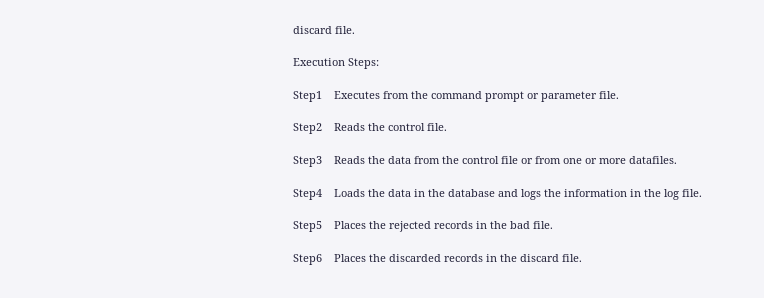discard file.

Execution Steps:

Step1    Executes from the command prompt or parameter file.

Step2    Reads the control file.

Step3    Reads the data from the control file or from one or more datafiles.

Step4    Loads the data in the database and logs the information in the log file.

Step5    Places the rejected records in the bad file.

Step6    Places the discarded records in the discard file.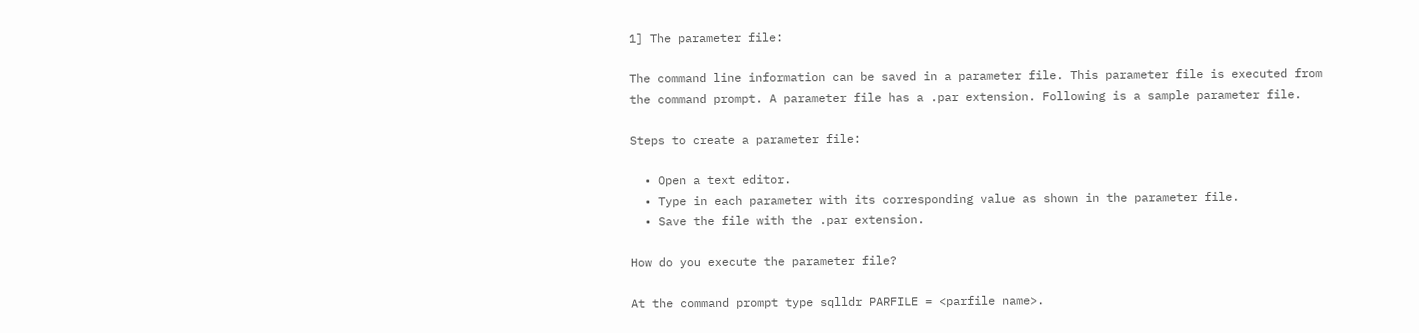1] The parameter file:

The command line information can be saved in a parameter file. This parameter file is executed from the command prompt. A parameter file has a .par extension. Following is a sample parameter file.

Steps to create a parameter file:

  • Open a text editor.
  • Type in each parameter with its corresponding value as shown in the parameter file.
  • Save the file with the .par extension.

How do you execute the parameter file?

At the command prompt type sqlldr PARFILE = <parfile name>.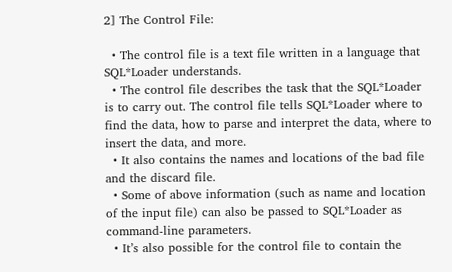2] The Control File:

  • The control file is a text file written in a language that SQL*Loader understands.
  • The control file describes the task that the SQL*Loader is to carry out. The control file tells SQL*Loader where to find the data, how to parse and interpret the data, where to insert the data, and more.
  • It also contains the names and locations of the bad file and the discard file.
  • Some of above information (such as name and location of the input file) can also be passed to SQL*Loader as command-line parameters.
  • It’s also possible for the control file to contain the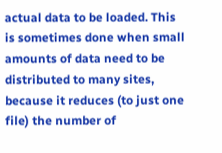actual data to be loaded. This is sometimes done when small amounts of data need to be distributed to many sites, because it reduces (to just one file) the number of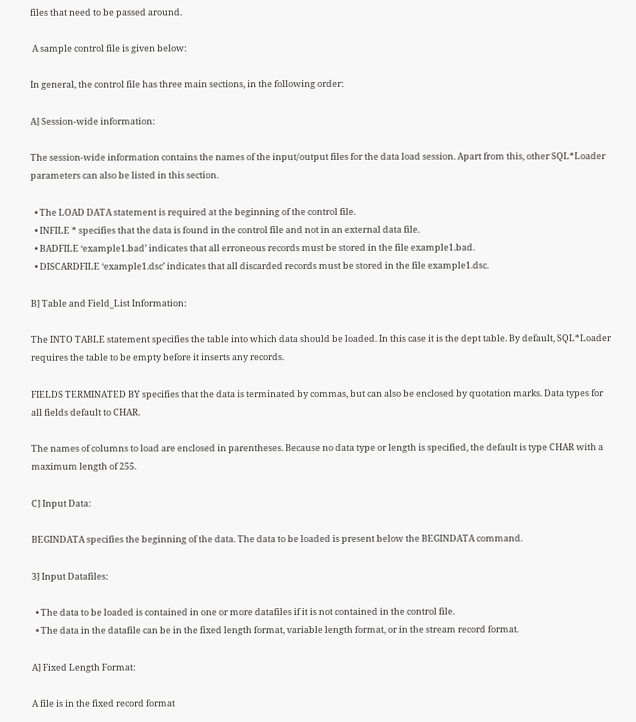files that need to be passed around.

 A sample control file is given below:

In general, the control file has three main sections, in the following order:

A] Session-wide information:

The session-wide information contains the names of the input/output files for the data load session. Apart from this, other SQL*Loader parameters can also be listed in this section.

  • The LOAD DATA statement is required at the beginning of the control file.
  • INFILE * specifies that the data is found in the control file and not in an external data file.
  • BADFILE ‘example1.bad’ indicates that all erroneous records must be stored in the file example1.bad.
  • DISCARDFILE ‘example1.dsc’ indicates that all discarded records must be stored in the file example1.dsc.

B] Table and Field_List Information:

The INTO TABLE statement specifies the table into which data should be loaded. In this case it is the dept table. By default, SQL*Loader requires the table to be empty before it inserts any records.

FIELDS TERMINATED BY specifies that the data is terminated by commas, but can also be enclosed by quotation marks. Data types for all fields default to CHAR.

The names of columns to load are enclosed in parentheses. Because no data type or length is specified, the default is type CHAR with a maximum length of 255.

C] Input Data:

BEGINDATA specifies the beginning of the data. The data to be loaded is present below the BEGINDATA command.

3] Input Datafiles:

  • The data to be loaded is contained in one or more datafiles if it is not contained in the control file.
  • The data in the datafile can be in the fixed length format, variable length format, or in the stream record format.

A] Fixed Length Format:

A file is in the fixed record format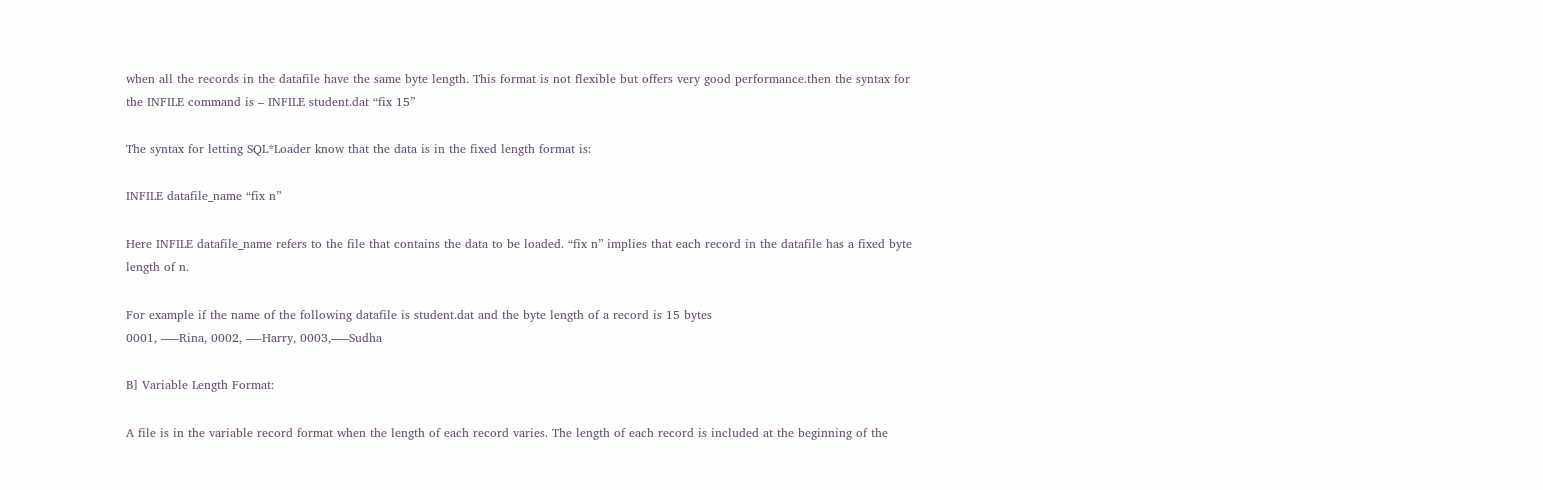when all the records in the datafile have the same byte length. This format is not flexible but offers very good performance.then the syntax for the INFILE command is – INFILE student.dat “fix 15”

The syntax for letting SQL*Loader know that the data is in the fixed length format is:

INFILE datafile_name “fix n”

Here INFILE datafile_name refers to the file that contains the data to be loaded. “fix n” implies that each record in the datafile has a fixed byte length of n.

For example if the name of the following datafile is student.dat and the byte length of a record is 15 bytes
0001, —–Rina, 0002, —-Harry, 0003,—–Sudha

B] Variable Length Format:

A file is in the variable record format when the length of each record varies. The length of each record is included at the beginning of the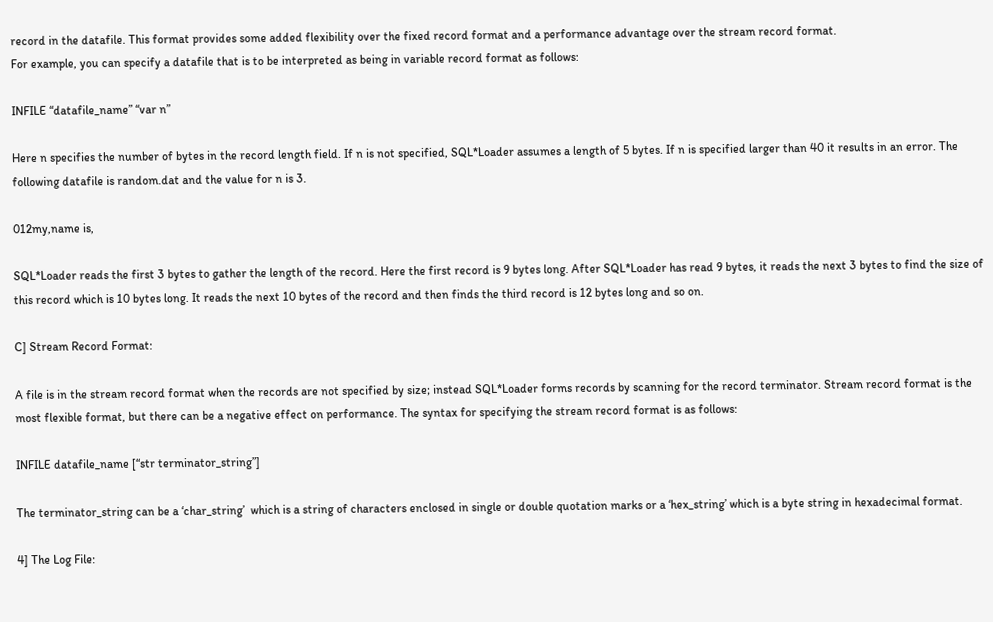record in the datafile. This format provides some added flexibility over the fixed record format and a performance advantage over the stream record format.
For example, you can specify a datafile that is to be interpreted as being in variable record format as follows:

INFILE “datafile_name” “var n”

Here n specifies the number of bytes in the record length field. If n is not specified, SQL*Loader assumes a length of 5 bytes. If n is specified larger than 40 it results in an error. The following datafile is random.dat and the value for n is 3.

012my,name is,

SQL*Loader reads the first 3 bytes to gather the length of the record. Here the first record is 9 bytes long. After SQL*Loader has read 9 bytes, it reads the next 3 bytes to find the size of this record which is 10 bytes long. It reads the next 10 bytes of the record and then finds the third record is 12 bytes long and so on.

C] Stream Record Format:

A file is in the stream record format when the records are not specified by size; instead SQL*Loader forms records by scanning for the record terminator. Stream record format is the most flexible format, but there can be a negative effect on performance. The syntax for specifying the stream record format is as follows:

INFILE datafile_name [“str terminator_string”]

The terminator_string can be a ‘char_string’  which is a string of characters enclosed in single or double quotation marks or a ‘hex_string’ which is a byte string in hexadecimal format.

4] The Log File: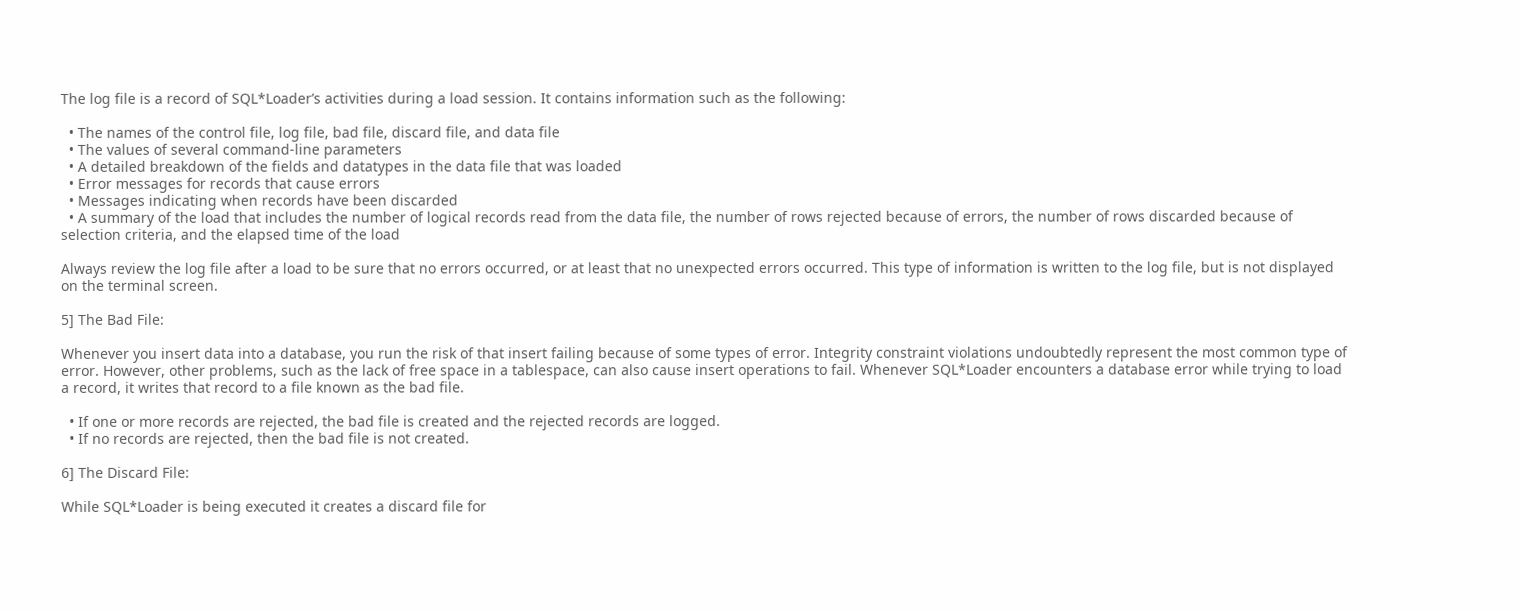The log file is a record of SQL*Loader’s activities during a load session. It contains information such as the following:

  • The names of the control file, log file, bad file, discard file, and data file
  • The values of several command-line parameters
  • A detailed breakdown of the fields and datatypes in the data file that was loaded
  • Error messages for records that cause errors
  • Messages indicating when records have been discarded
  • A summary of the load that includes the number of logical records read from the data file, the number of rows rejected because of errors, the number of rows discarded because of selection criteria, and the elapsed time of the load

Always review the log file after a load to be sure that no errors occurred, or at least that no unexpected errors occurred. This type of information is written to the log file, but is not displayed on the terminal screen.

5] The Bad File:

Whenever you insert data into a database, you run the risk of that insert failing because of some types of error. Integrity constraint violations undoubtedly represent the most common type of error. However, other problems, such as the lack of free space in a tablespace, can also cause insert operations to fail. Whenever SQL*Loader encounters a database error while trying to load a record, it writes that record to a file known as the bad file.

  • If one or more records are rejected, the bad file is created and the rejected records are logged.
  • If no records are rejected, then the bad file is not created.

6] The Discard File:

While SQL*Loader is being executed it creates a discard file for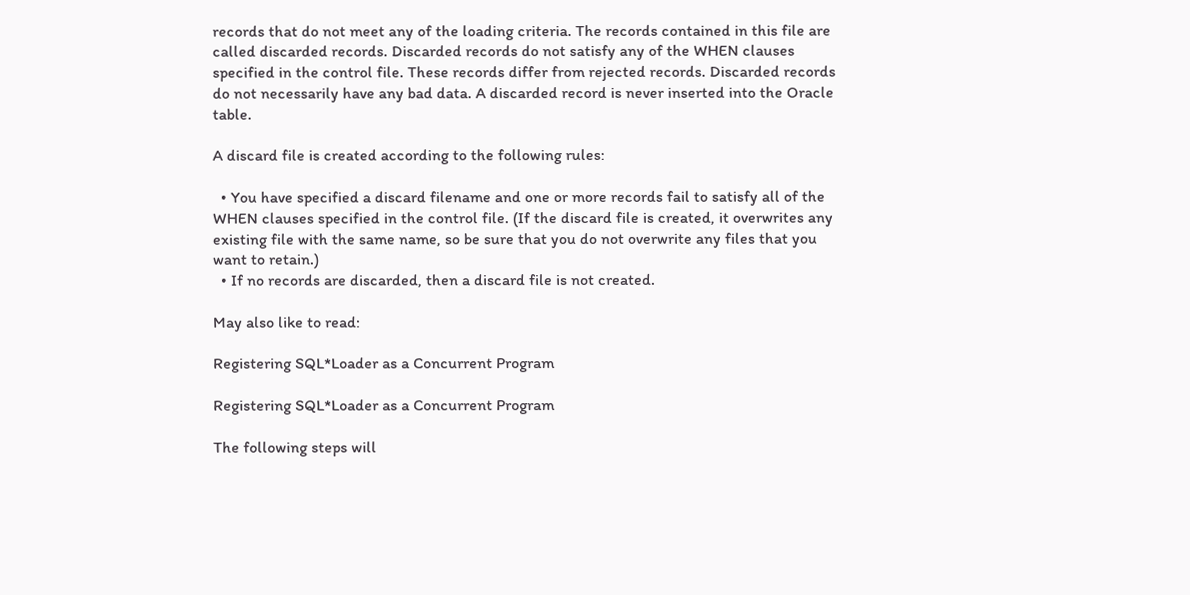records that do not meet any of the loading criteria. The records contained in this file are called discarded records. Discarded records do not satisfy any of the WHEN clauses specified in the control file. These records differ from rejected records. Discarded records do not necessarily have any bad data. A discarded record is never inserted into the Oracle table.

A discard file is created according to the following rules:

  • You have specified a discard filename and one or more records fail to satisfy all of the WHEN clauses specified in the control file. (If the discard file is created, it overwrites any existing file with the same name, so be sure that you do not overwrite any files that you want to retain.)
  • If no records are discarded, then a discard file is not created.

May also like to read:

Registering SQL*Loader as a Concurrent Program

Registering SQL*Loader as a Concurrent Program

The following steps will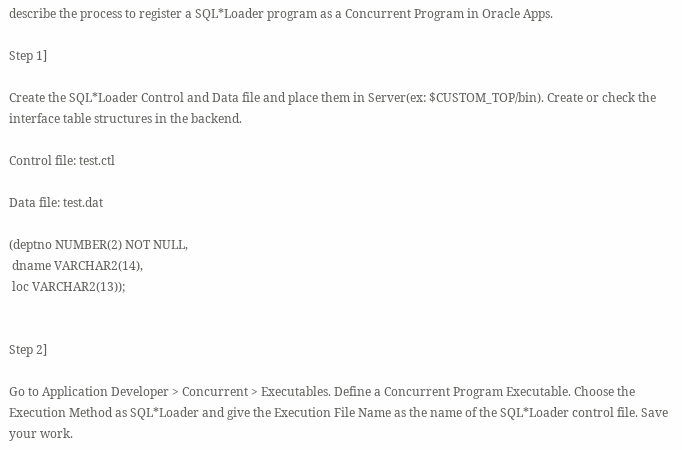describe the process to register a SQL*Loader program as a Concurrent Program in Oracle Apps.

Step 1]

Create the SQL*Loader Control and Data file and place them in Server(ex: $CUSTOM_TOP/bin). Create or check the interface table structures in the backend.

Control file: test.ctl

Data file: test.dat

(deptno NUMBER(2) NOT NULL,
 dname VARCHAR2(14),
 loc VARCHAR2(13));


Step 2]

Go to Application Developer > Concurrent > Executables. Define a Concurrent Program Executable. Choose the Execution Method as SQL*Loader and give the Execution File Name as the name of the SQL*Loader control file. Save your work.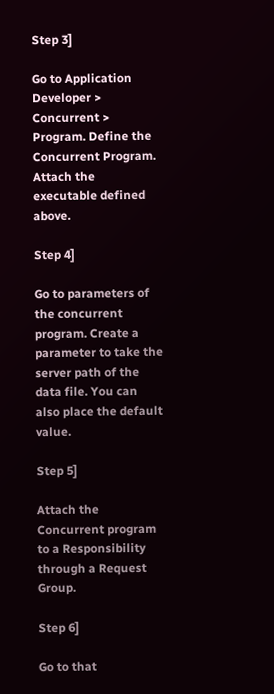Step 3]

Go to Application Developer > Concurrent > Program. Define the Concurrent Program. Attach the executable defined above.

Step 4]

Go to parameters of the concurrent program. Create a parameter to take the server path of the data file. You can also place the default value.

Step 5]

Attach the Concurrent program to a Responsibility through a Request Group.

Step 6]

Go to that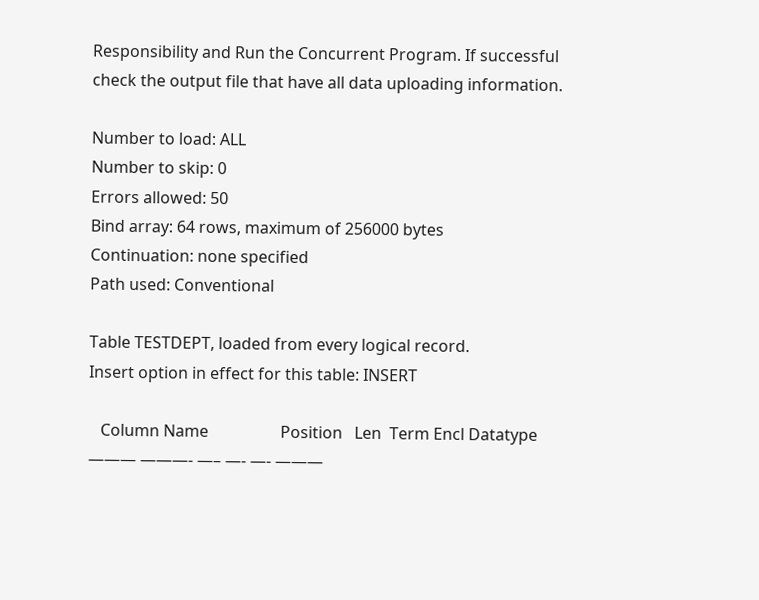Responsibility and Run the Concurrent Program. If successful check the output file that have all data uploading information.

Number to load: ALL
Number to skip: 0
Errors allowed: 50
Bind array: 64 rows, maximum of 256000 bytes
Continuation: none specified
Path used: Conventional

Table TESTDEPT, loaded from every logical record.
Insert option in effect for this table: INSERT

   Column Name                  Position   Len  Term Encl Datatype
——— ———- —– —- —- ———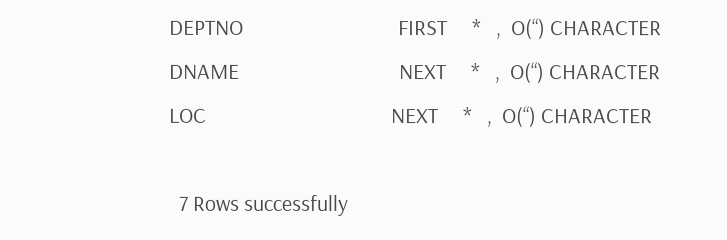DEPTNO                               FIRST     *   ,  O(“) CHARACTER
DNAME                                NEXT     *   ,  O(“) CHARACTER
LOC                                     NEXT     *   ,  O(“) CHARACTER

  7 Rows successfully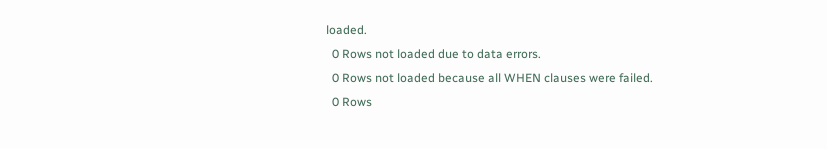loaded.
  0 Rows not loaded due to data errors.
  0 Rows not loaded because all WHEN clauses were failed.
  0 Rows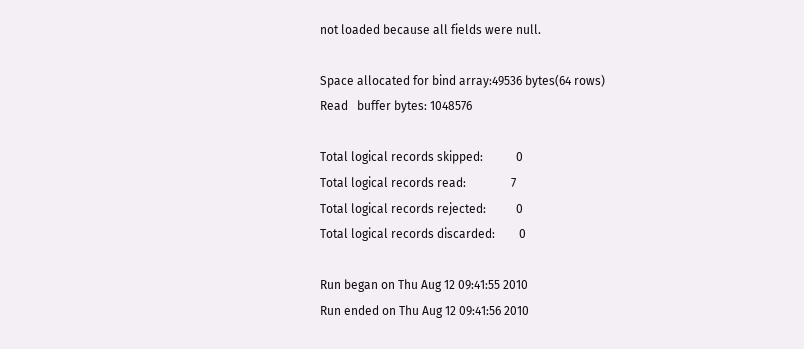not loaded because all fields were null.

Space allocated for bind array:49536 bytes(64 rows)
Read   buffer bytes: 1048576

Total logical records skipped:           0
Total logical records read:               7
Total logical records rejected:          0
Total logical records discarded:        0

Run began on Thu Aug 12 09:41:55 2010
Run ended on Thu Aug 12 09:41:56 2010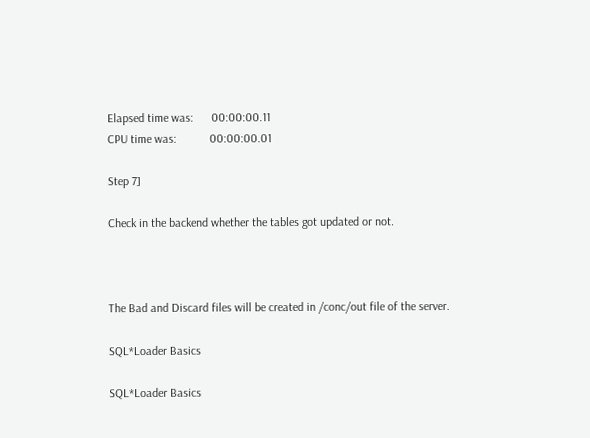Elapsed time was:      00:00:00.11
CPU time was:           00:00:00.01

Step 7]

Check in the backend whether the tables got updated or not.



The Bad and Discard files will be created in /conc/out file of the server.

SQL*Loader Basics

SQL*Loader Basics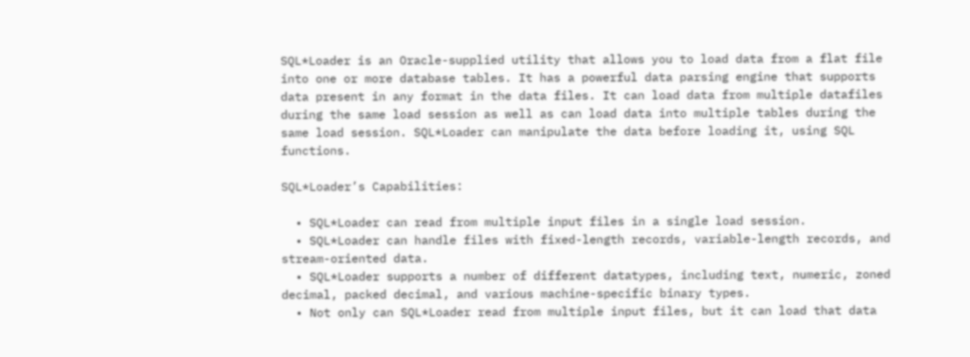SQL*Loader is an Oracle-supplied utility that allows you to load data from a flat file into one or more database tables. It has a powerful data parsing engine that supports data present in any format in the data files. It can load data from multiple datafiles during the same load session as well as can load data into multiple tables during the same load session. SQL*Loader can manipulate the data before loading it, using SQL functions.

SQL*Loader’s Capabilities:

  • SQL*Loader can read from multiple input files in a single load session.
  • SQL*Loader can handle files with fixed-length records, variable-length records, and stream-oriented data.
  • SQL*Loader supports a number of different datatypes, including text, numeric, zoned decimal, packed decimal, and various machine-specific binary types.
  • Not only can SQL*Loader read from multiple input files, but it can load that data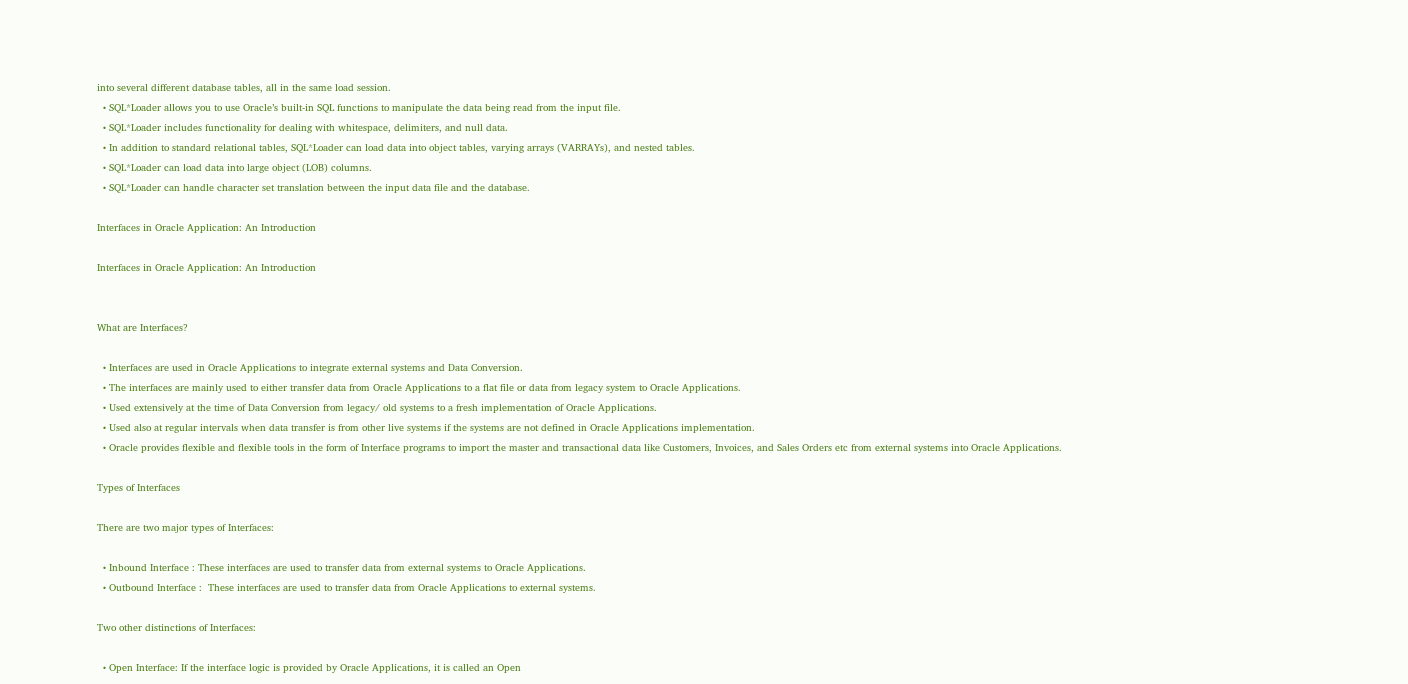into several different database tables, all in the same load session.
  • SQL*Loader allows you to use Oracle’s built-in SQL functions to manipulate the data being read from the input file.
  • SQL*Loader includes functionality for dealing with whitespace, delimiters, and null data.
  • In addition to standard relational tables, SQL*Loader can load data into object tables, varying arrays (VARRAYs), and nested tables.
  • SQL*Loader can load data into large object (LOB) columns.
  • SQL*Loader can handle character set translation between the input data file and the database.

Interfaces in Oracle Application: An Introduction

Interfaces in Oracle Application: An Introduction


What are Interfaces?

  • Interfaces are used in Oracle Applications to integrate external systems and Data Conversion.
  • The interfaces are mainly used to either transfer data from Oracle Applications to a flat file or data from legacy system to Oracle Applications.
  • Used extensively at the time of Data Conversion from legacy/ old systems to a fresh implementation of Oracle Applications.
  • Used also at regular intervals when data transfer is from other live systems if the systems are not defined in Oracle Applications implementation.
  • Oracle provides flexible and flexible tools in the form of Interface programs to import the master and transactional data like Customers, Invoices, and Sales Orders etc from external systems into Oracle Applications.

Types of Interfaces

There are two major types of Interfaces:

  • Inbound Interface : These interfaces are used to transfer data from external systems to Oracle Applications.
  • Outbound Interface :  These interfaces are used to transfer data from Oracle Applications to external systems.

Two other distinctions of Interfaces:

  • Open Interface: If the interface logic is provided by Oracle Applications, it is called an Open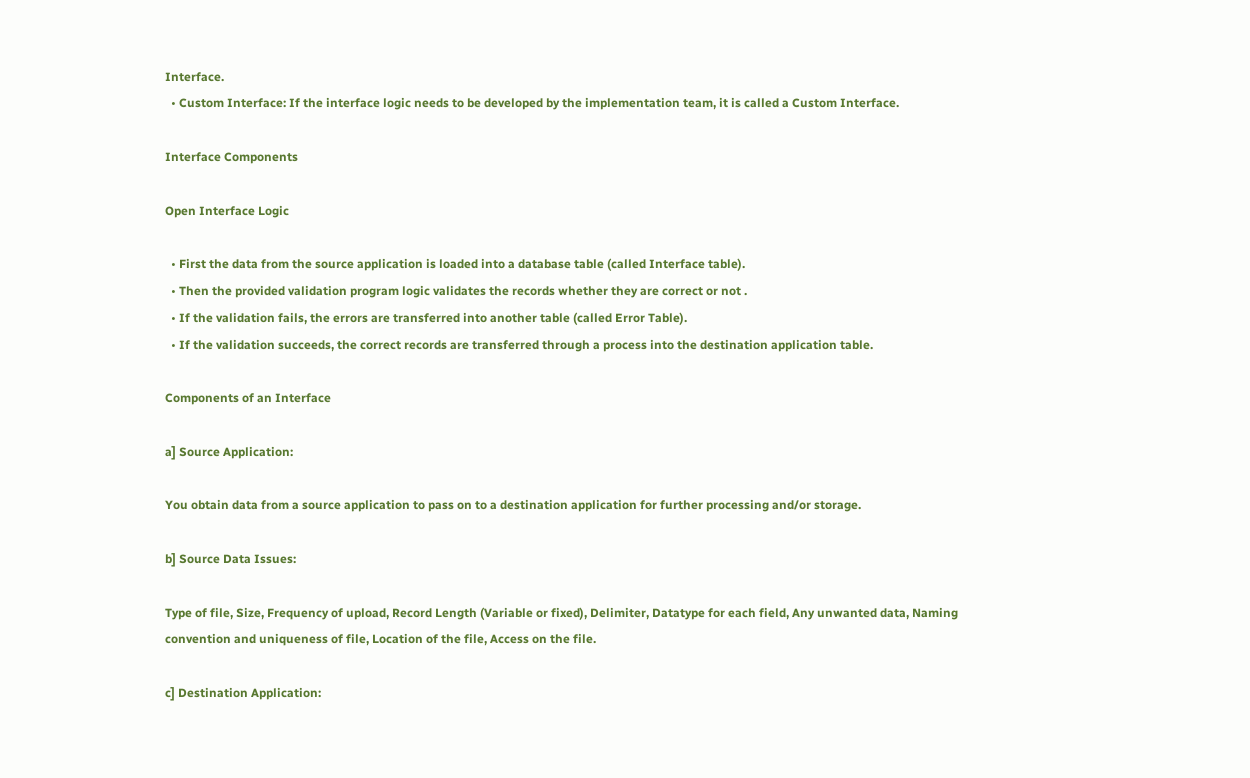Interface.
  • Custom Interface: If the interface logic needs to be developed by the implementation team, it is called a Custom Interface.

Interface Components

Open Interface Logic

  • First the data from the source application is loaded into a database table (called Interface table).
  • Then the provided validation program logic validates the records whether they are correct or not .
  • If the validation fails, the errors are transferred into another table (called Error Table).
  • If the validation succeeds, the correct records are transferred through a process into the destination application table.

Components of an Interface

a] Source Application:

You obtain data from a source application to pass on to a destination application for further processing and/or storage.

b] Source Data Issues:

Type of file, Size, Frequency of upload, Record Length (Variable or fixed), Delimiter, Datatype for each field, Any unwanted data, Naming convention and uniqueness of file, Location of the file, Access on the file.

c] Destination Application: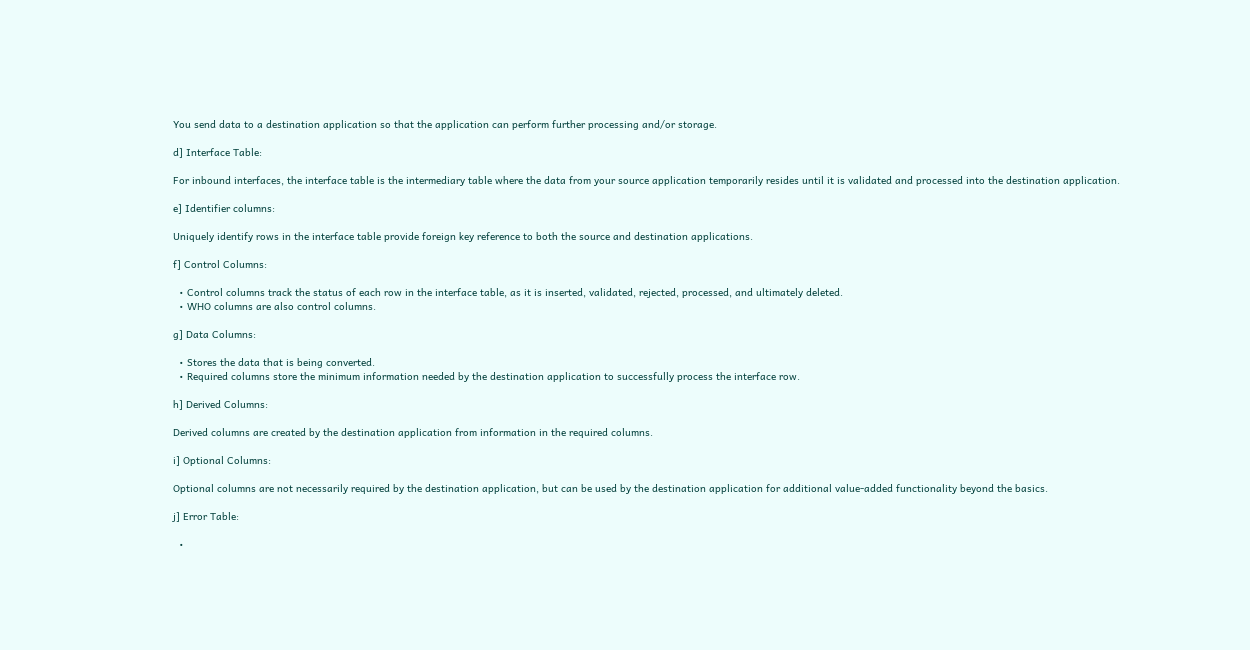You send data to a destination application so that the application can perform further processing and/or storage.

d] Interface Table:

For inbound interfaces, the interface table is the intermediary table where the data from your source application temporarily resides until it is validated and processed into the destination application.

e] Identifier columns:

Uniquely identify rows in the interface table provide foreign key reference to both the source and destination applications.

f] Control Columns:

  • Control columns track the status of each row in the interface table, as it is inserted, validated, rejected, processed, and ultimately deleted.
  • WHO columns are also control columns.

g] Data Columns:

  • Stores the data that is being converted.
  • Required columns store the minimum information needed by the destination application to successfully process the interface row.

h] Derived Columns:

Derived columns are created by the destination application from information in the required columns.

i] Optional Columns:

Optional columns are not necessarily required by the destination application, but can be used by the destination application for additional value-added functionality beyond the basics.

j] Error Table:

  •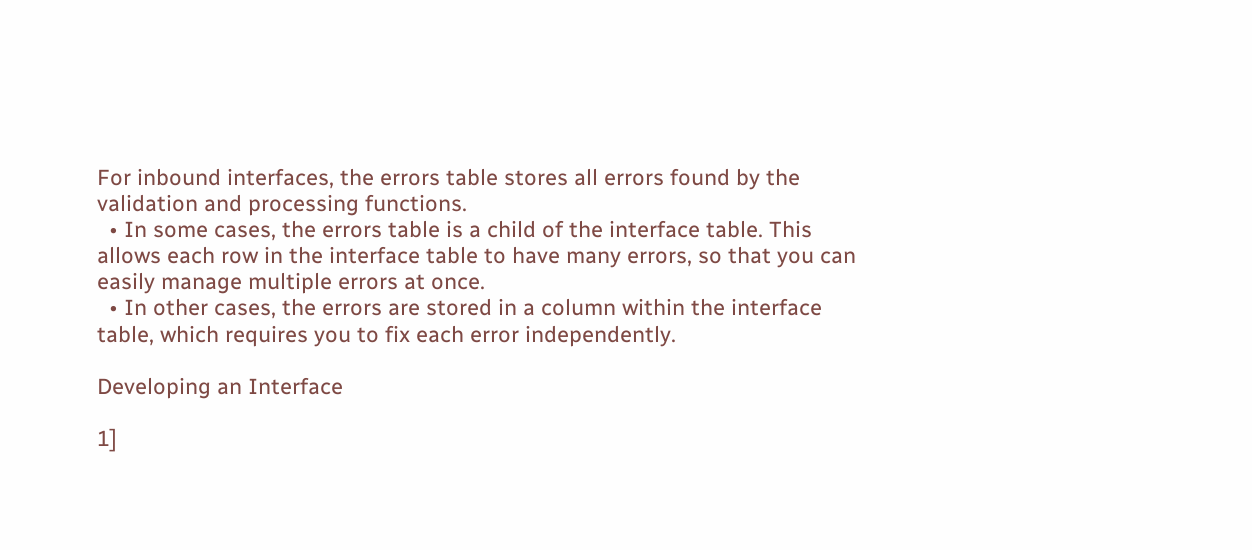For inbound interfaces, the errors table stores all errors found by the validation and processing functions.
  • In some cases, the errors table is a child of the interface table. This allows each row in the interface table to have many errors, so that you can easily manage multiple errors at once.
  • In other cases, the errors are stored in a column within the interface table, which requires you to fix each error independently.

Developing an Interface

1]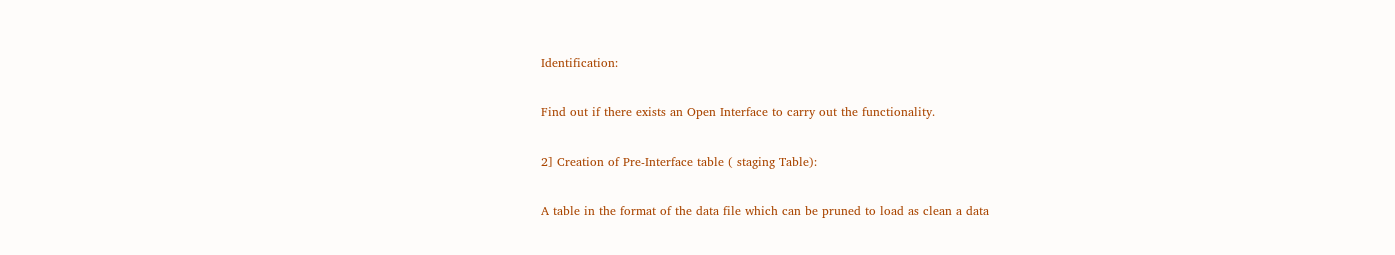Identification:

Find out if there exists an Open Interface to carry out the functionality.

2] Creation of Pre-Interface table ( staging Table):

A table in the format of the data file which can be pruned to load as clean a data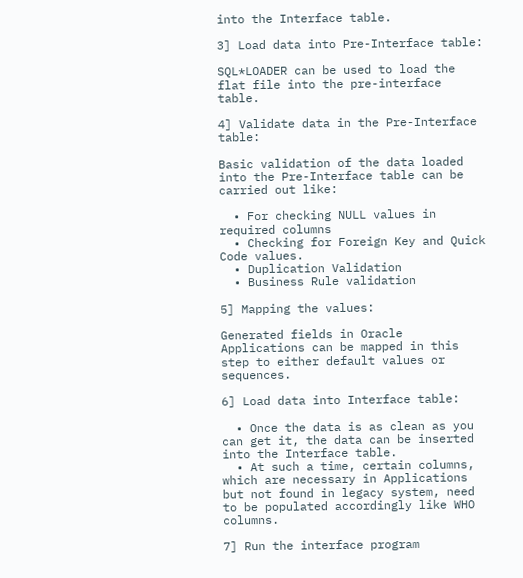into the Interface table.

3] Load data into Pre-Interface table:

SQL*LOADER can be used to load the flat file into the pre-interface table.

4] Validate data in the Pre-Interface table:

Basic validation of the data loaded into the Pre-Interface table can be carried out like:

  • For checking NULL values in required columns
  • Checking for Foreign Key and Quick Code values.
  • Duplication Validation
  • Business Rule validation

5] Mapping the values:

Generated fields in Oracle Applications can be mapped in this step to either default values or sequences.

6] Load data into Interface table:

  • Once the data is as clean as you can get it, the data can be inserted into the Interface table.
  • At such a time, certain columns, which are necessary in Applications but not found in legacy system, need to be populated accordingly like WHO columns.

7] Run the interface program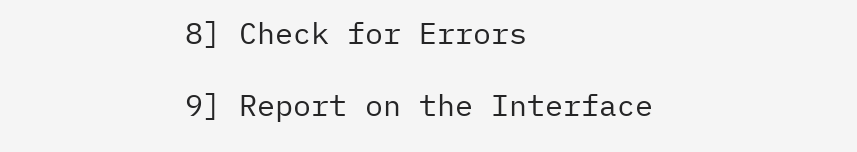8] Check for Errors

9] Report on the Interface